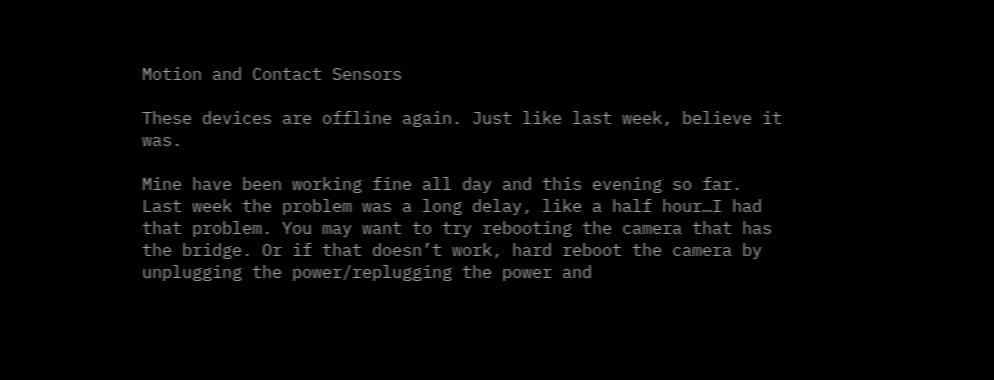Motion and Contact Sensors

These devices are offline again. Just like last week, believe it was.

Mine have been working fine all day and this evening so far. Last week the problem was a long delay, like a half hour…I had that problem. You may want to try rebooting the camera that has the bridge. Or if that doesn’t work, hard reboot the camera by unplugging the power/replugging the power and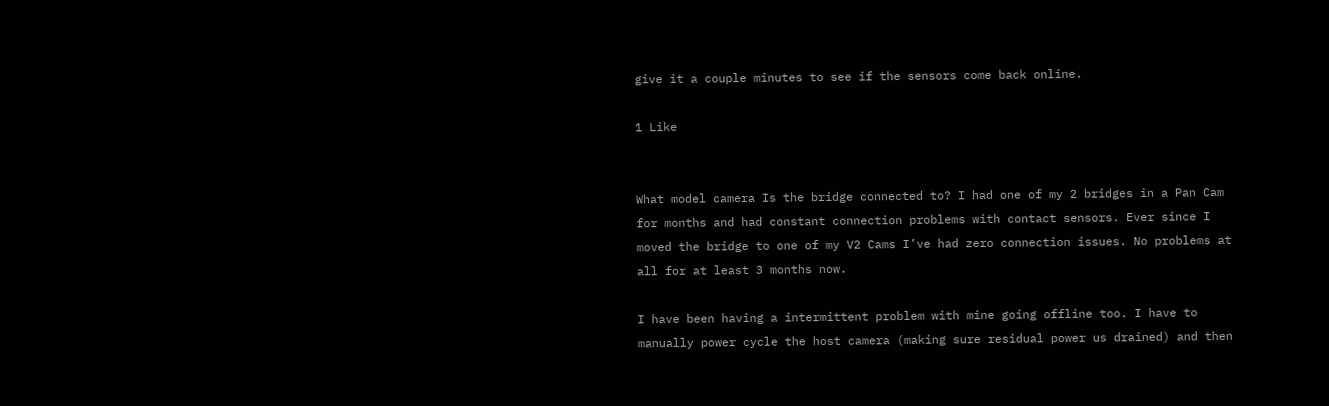give it a couple minutes to see if the sensors come back online.

1 Like


What model camera Is the bridge connected to? I had one of my 2 bridges in a Pan Cam for months and had constant connection problems with contact sensors. Ever since I moved the bridge to one of my V2 Cams I’ve had zero connection issues. No problems at all for at least 3 months now.

I have been having a intermittent problem with mine going offline too. I have to manually power cycle the host camera (making sure residual power us drained) and then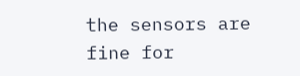the sensors are fine for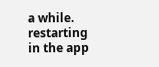a while. restarting in the app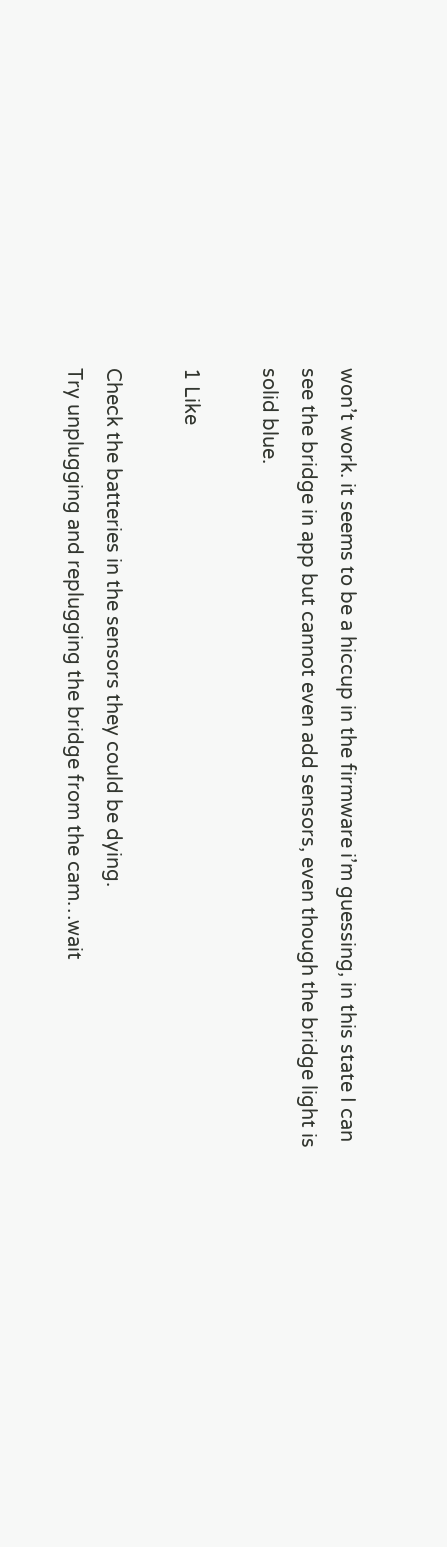won’t work. it seems to be a hiccup in the firmware i’m guessing, in this state I can see the bridge in app but cannot even add sensors, even though the bridge light is solid blue.

1 Like

Check the batteries in the sensors they could be dying.
Try unplugging and replugging the bridge from the cam…wait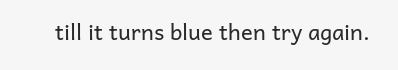till it turns blue then try again.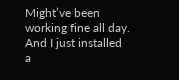Might’ve been working fine all day. And I just installed a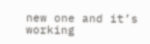new one and it’s working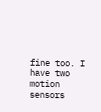fine too. I have two motion sensors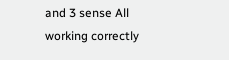and 3 sense All working correctly